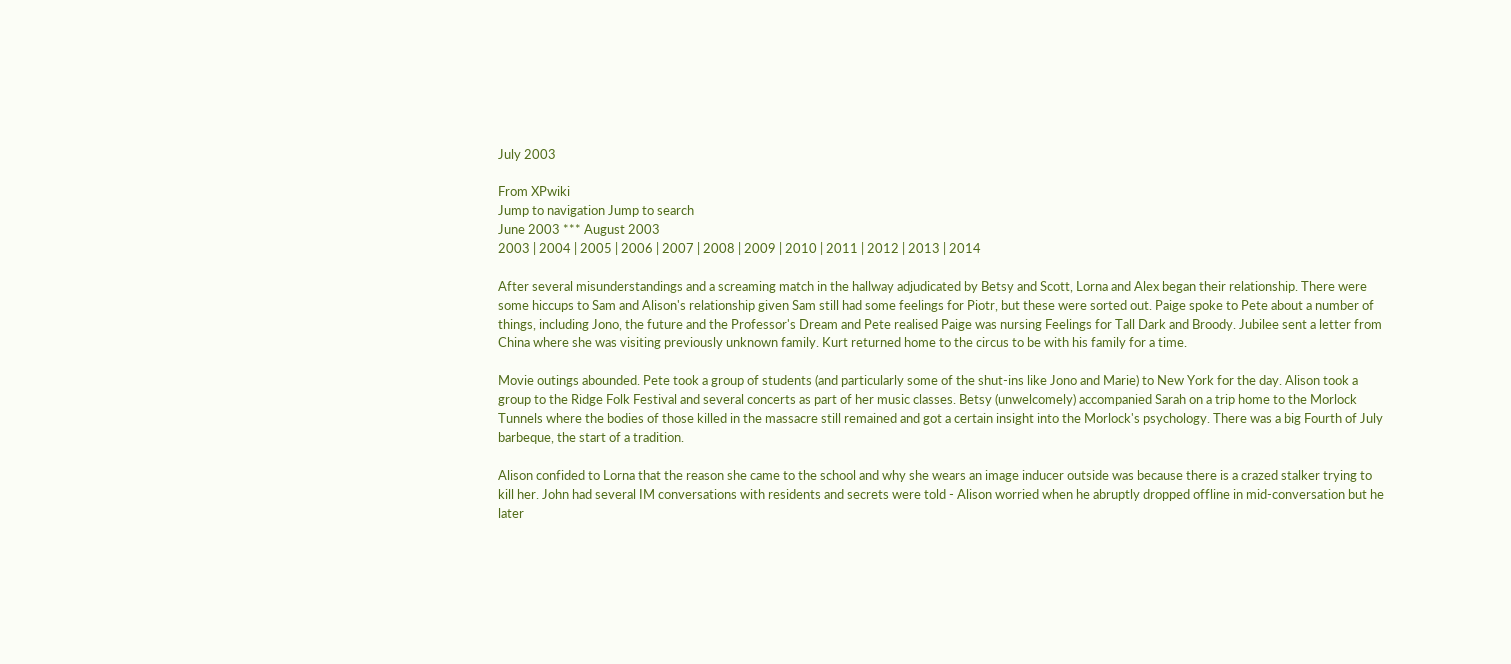July 2003

From XPwiki
Jump to navigation Jump to search
June 2003 *** August 2003
2003 | 2004 | 2005 | 2006 | 2007 | 2008 | 2009 | 2010 | 2011 | 2012 | 2013 | 2014

After several misunderstandings and a screaming match in the hallway adjudicated by Betsy and Scott, Lorna and Alex began their relationship. There were some hiccups to Sam and Alison's relationship given Sam still had some feelings for Piotr, but these were sorted out. Paige spoke to Pete about a number of things, including Jono, the future and the Professor's Dream and Pete realised Paige was nursing Feelings for Tall Dark and Broody. Jubilee sent a letter from China where she was visiting previously unknown family. Kurt returned home to the circus to be with his family for a time.

Movie outings abounded. Pete took a group of students (and particularly some of the shut-ins like Jono and Marie) to New York for the day. Alison took a group to the Ridge Folk Festival and several concerts as part of her music classes. Betsy (unwelcomely) accompanied Sarah on a trip home to the Morlock Tunnels where the bodies of those killed in the massacre still remained and got a certain insight into the Morlock's psychology. There was a big Fourth of July barbeque, the start of a tradition.

Alison confided to Lorna that the reason she came to the school and why she wears an image inducer outside was because there is a crazed stalker trying to kill her. John had several IM conversations with residents and secrets were told - Alison worried when he abruptly dropped offline in mid-conversation but he later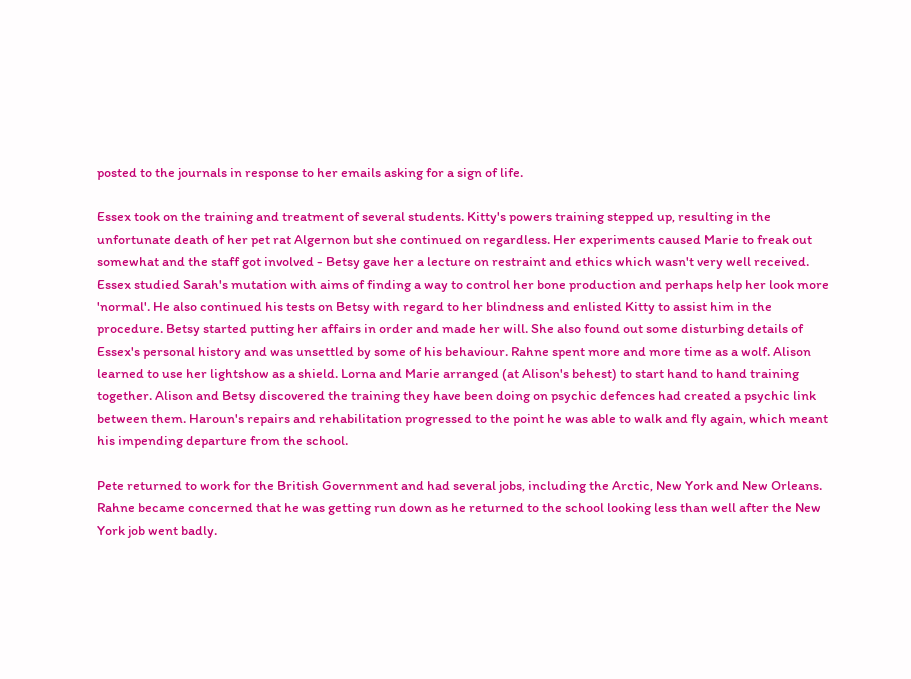posted to the journals in response to her emails asking for a sign of life.

Essex took on the training and treatment of several students. Kitty's powers training stepped up, resulting in the unfortunate death of her pet rat Algernon but she continued on regardless. Her experiments caused Marie to freak out somewhat and the staff got involved - Betsy gave her a lecture on restraint and ethics which wasn't very well received. Essex studied Sarah's mutation with aims of finding a way to control her bone production and perhaps help her look more 'normal'. He also continued his tests on Betsy with regard to her blindness and enlisted Kitty to assist him in the procedure. Betsy started putting her affairs in order and made her will. She also found out some disturbing details of Essex's personal history and was unsettled by some of his behaviour. Rahne spent more and more time as a wolf. Alison learned to use her lightshow as a shield. Lorna and Marie arranged (at Alison's behest) to start hand to hand training together. Alison and Betsy discovered the training they have been doing on psychic defences had created a psychic link between them. Haroun's repairs and rehabilitation progressed to the point he was able to walk and fly again, which meant his impending departure from the school.

Pete returned to work for the British Government and had several jobs, including the Arctic, New York and New Orleans. Rahne became concerned that he was getting run down as he returned to the school looking less than well after the New York job went badly.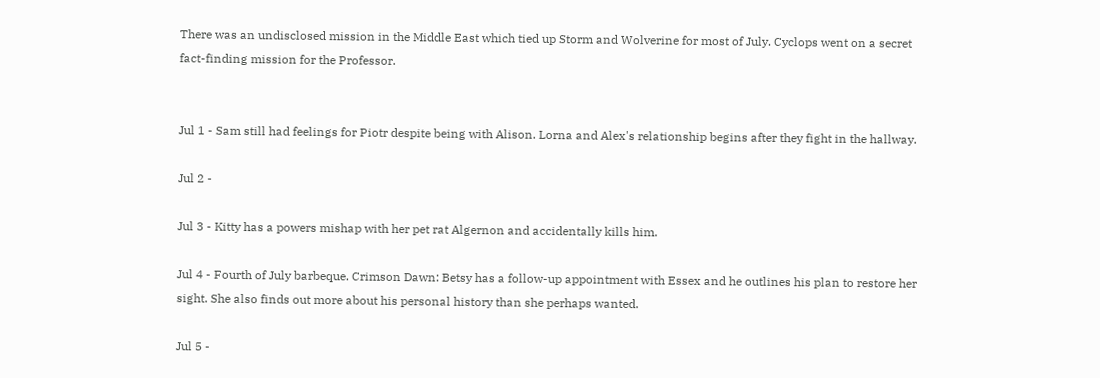There was an undisclosed mission in the Middle East which tied up Storm and Wolverine for most of July. Cyclops went on a secret fact-finding mission for the Professor.


Jul 1 - Sam still had feelings for Piotr despite being with Alison. Lorna and Alex's relationship begins after they fight in the hallway.

Jul 2 -

Jul 3 - Kitty has a powers mishap with her pet rat Algernon and accidentally kills him.

Jul 4 - Fourth of July barbeque. Crimson Dawn: Betsy has a follow-up appointment with Essex and he outlines his plan to restore her sight. She also finds out more about his personal history than she perhaps wanted.

Jul 5 -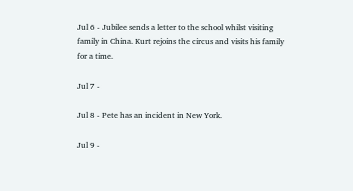Jul 6 - Jubilee sends a letter to the school whilst visiting family in China. Kurt rejoins the circus and visits his family for a time.

Jul 7 -

Jul 8 - Pete has an incident in New York.

Jul 9 -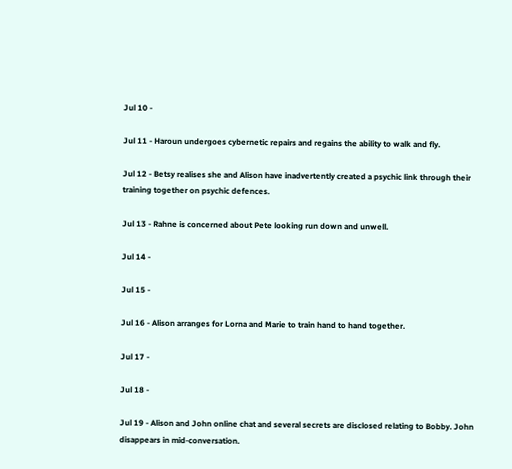Jul 10 -

Jul 11 - Haroun undergoes cybernetic repairs and regains the ability to walk and fly.

Jul 12 - Betsy realises she and Alison have inadvertently created a psychic link through their training together on psychic defences.

Jul 13 - Rahne is concerned about Pete looking run down and unwell.

Jul 14 -

Jul 15 -

Jul 16 - Alison arranges for Lorna and Marie to train hand to hand together.

Jul 17 -

Jul 18 -

Jul 19 - Alison and John online chat and several secrets are disclosed relating to Bobby. John disappears in mid-conversation.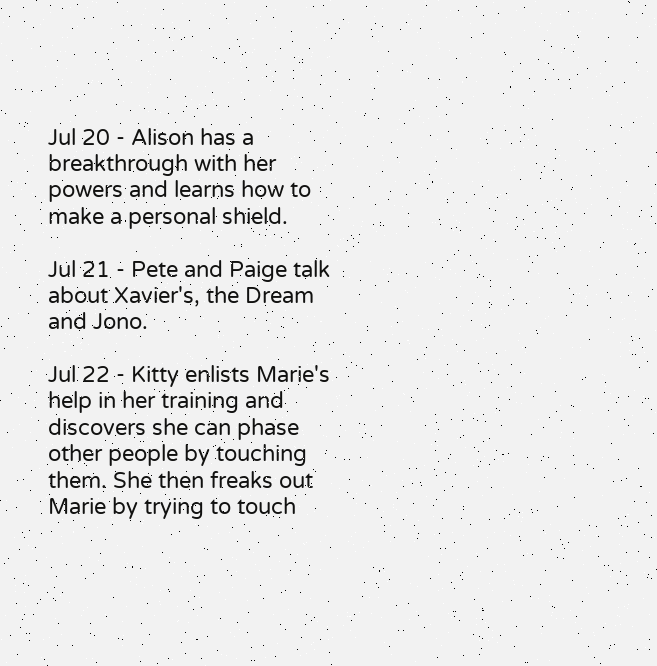Jul 20 - Alison has a breakthrough with her powers and learns how to make a personal shield.

Jul 21 - Pete and Paige talk about Xavier's, the Dream and Jono.

Jul 22 - Kitty enlists Marie's help in her training and discovers she can phase other people by touching them. She then freaks out Marie by trying to touch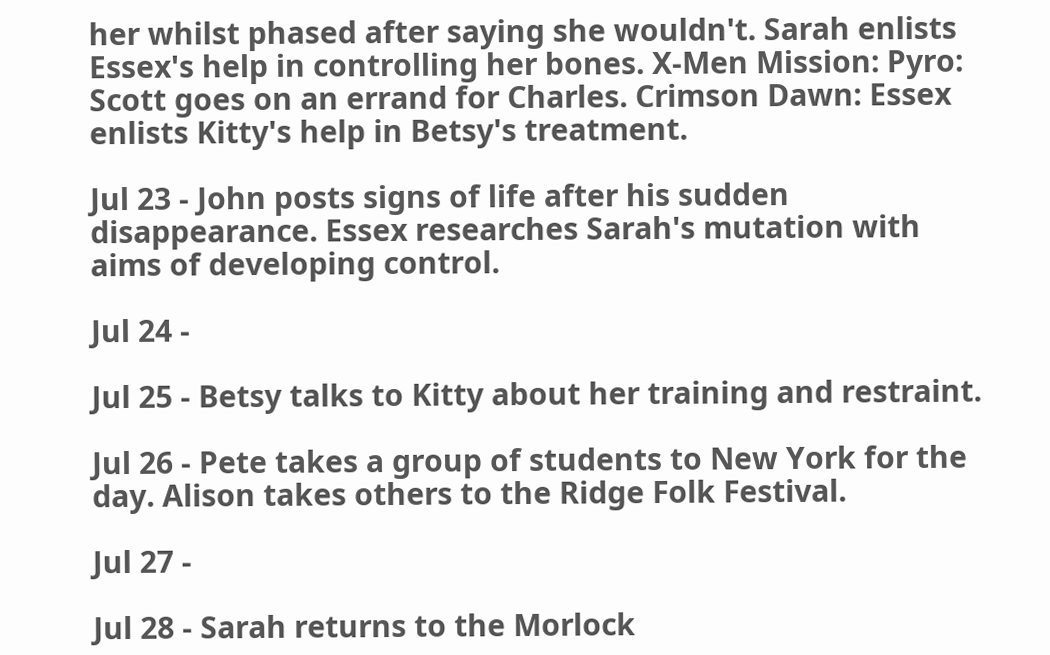her whilst phased after saying she wouldn't. Sarah enlists Essex's help in controlling her bones. X-Men Mission: Pyro: Scott goes on an errand for Charles. Crimson Dawn: Essex enlists Kitty's help in Betsy's treatment.

Jul 23 - John posts signs of life after his sudden disappearance. Essex researches Sarah's mutation with aims of developing control.

Jul 24 -

Jul 25 - Betsy talks to Kitty about her training and restraint.

Jul 26 - Pete takes a group of students to New York for the day. Alison takes others to the Ridge Folk Festival.

Jul 27 -

Jul 28 - Sarah returns to the Morlock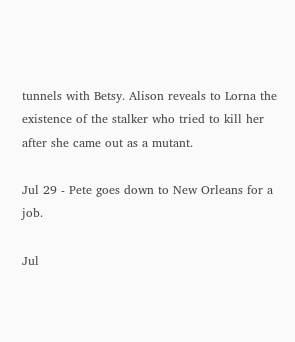tunnels with Betsy. Alison reveals to Lorna the existence of the stalker who tried to kill her after she came out as a mutant.

Jul 29 - Pete goes down to New Orleans for a job.

Jul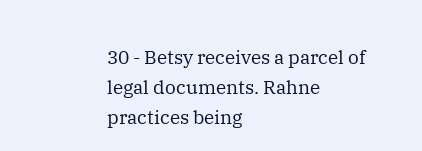30 - Betsy receives a parcel of legal documents. Rahne practices being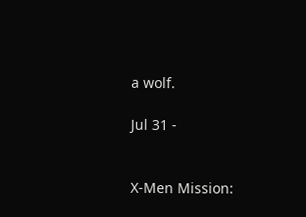a wolf.

Jul 31 -


X-Men Mission: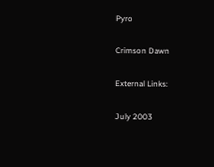Pyro

Crimson Dawn

External Links:

July 2003